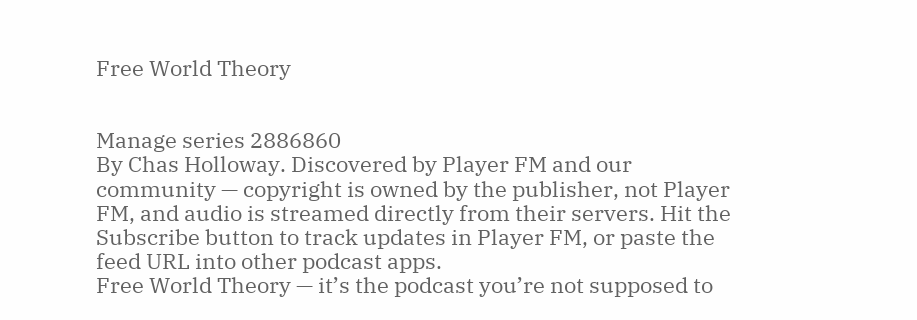Free World Theory


Manage series 2886860
By Chas Holloway. Discovered by Player FM and our community — copyright is owned by the publisher, not Player FM, and audio is streamed directly from their servers. Hit the Subscribe button to track updates in Player FM, or paste the feed URL into other podcast apps.
Free World Theory — it’s the podcast you’re not supposed to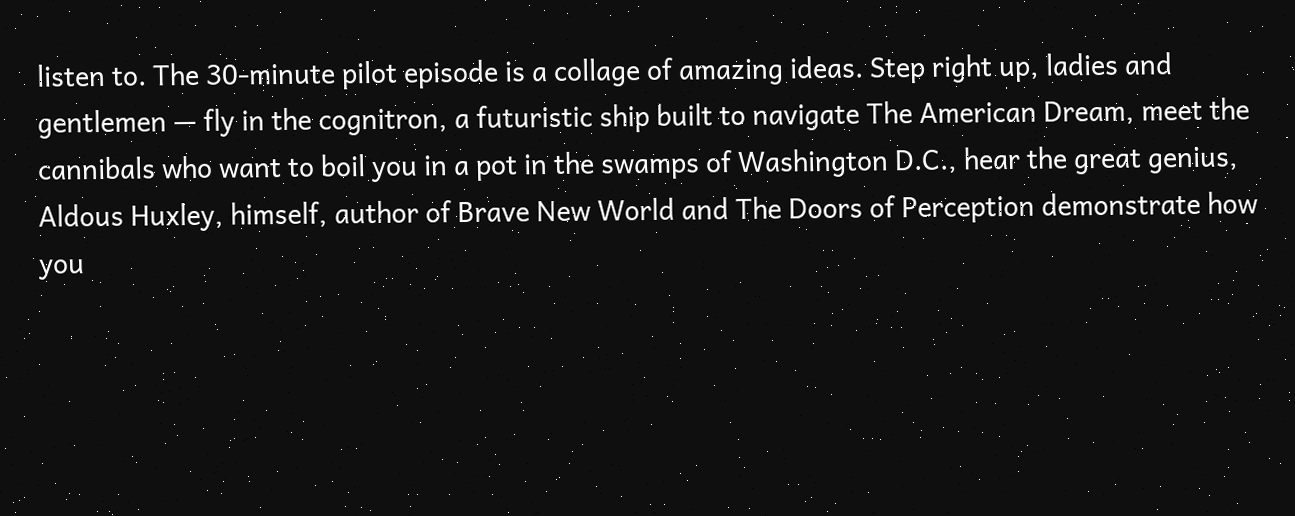listen to. The 30-minute pilot episode is a collage of amazing ideas. Step right up, ladies and gentlemen — fly in the cognitron, a futuristic ship built to navigate The American Dream, meet the cannibals who want to boil you in a pot in the swamps of Washington D.C., hear the great genius, Aldous Huxley, himself, author of Brave New World and The Doors of Perception demonstrate how you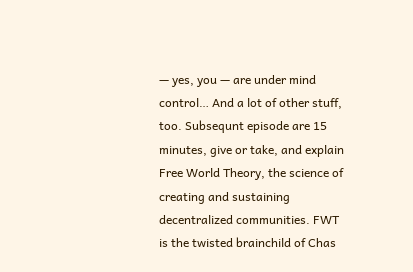— yes, you — are under mind control… And a lot of other stuff, too. Subsequnt episode are 15 minutes, give or take, and explain Free World Theory, the science of creating and sustaining decentralized communities. FWT is the twisted brainchild of Chas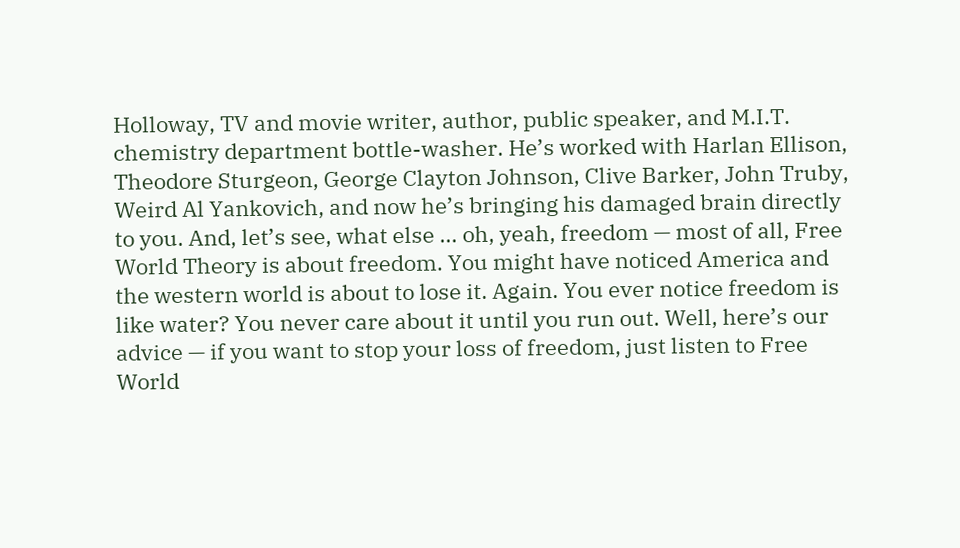Holloway, TV and movie writer, author, public speaker, and M.I.T. chemistry department bottle-washer. He’s worked with Harlan Ellison, Theodore Sturgeon, George Clayton Johnson, Clive Barker, John Truby, Weird Al Yankovich, and now he’s bringing his damaged brain directly to you. And, let’s see, what else … oh, yeah, freedom — most of all, Free World Theory is about freedom. You might have noticed America and the western world is about to lose it. Again. You ever notice freedom is like water? You never care about it until you run out. Well, here’s our advice — if you want to stop your loss of freedom, just listen to Free World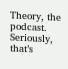Theory, the podcast. Seriously, that’s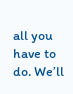all you have to do. We’ll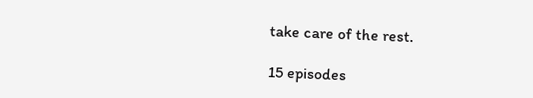take care of the rest.

15 episodes